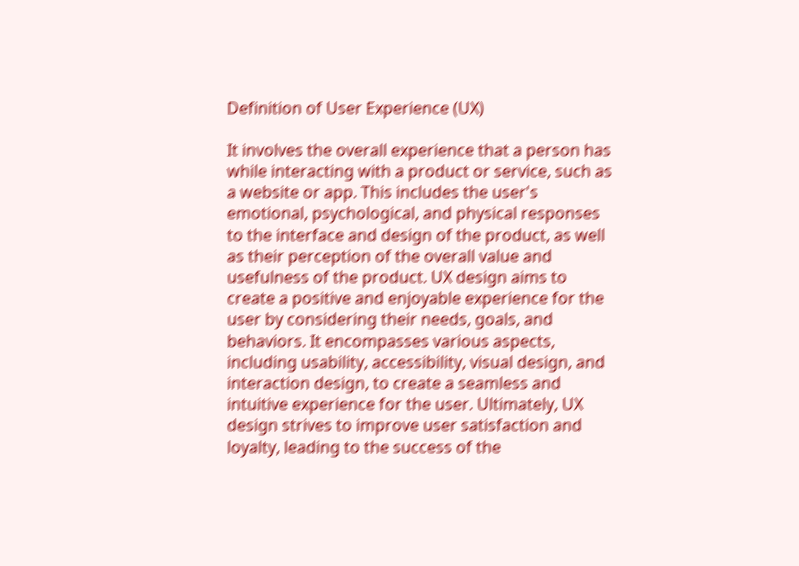Definition of User Experience (UX)

It involves the overall experience that a person has while interacting with a product or service, such as a website or app. This includes the user's emotional, psychological, and physical responses to the interface and design of the product, as well as their perception of the overall value and usefulness of the product. UX design aims to create a positive and enjoyable experience for the user by considering their needs, goals, and behaviors. It encompasses various aspects, including usability, accessibility, visual design, and interaction design, to create a seamless and intuitive experience for the user. Ultimately, UX design strives to improve user satisfaction and loyalty, leading to the success of the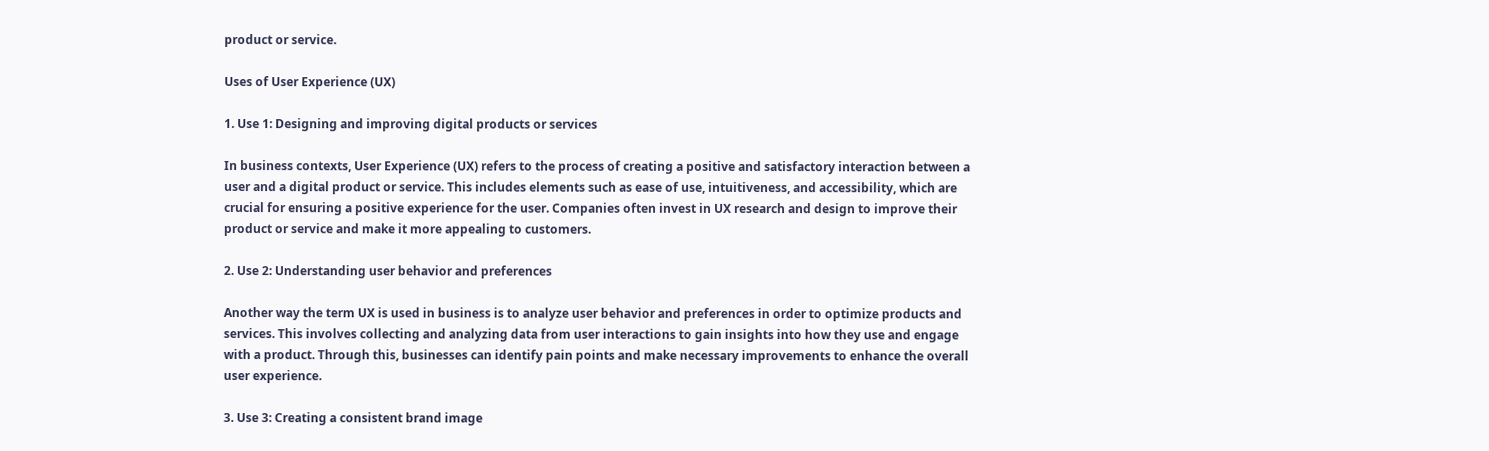product or service.

Uses of User Experience (UX)

1. Use 1: Designing and improving digital products or services

In business contexts, User Experience (UX) refers to the process of creating a positive and satisfactory interaction between a user and a digital product or service. This includes elements such as ease of use, intuitiveness, and accessibility, which are crucial for ensuring a positive experience for the user. Companies often invest in UX research and design to improve their product or service and make it more appealing to customers.

2. Use 2: Understanding user behavior and preferences

Another way the term UX is used in business is to analyze user behavior and preferences in order to optimize products and services. This involves collecting and analyzing data from user interactions to gain insights into how they use and engage with a product. Through this, businesses can identify pain points and make necessary improvements to enhance the overall user experience.

3. Use 3: Creating a consistent brand image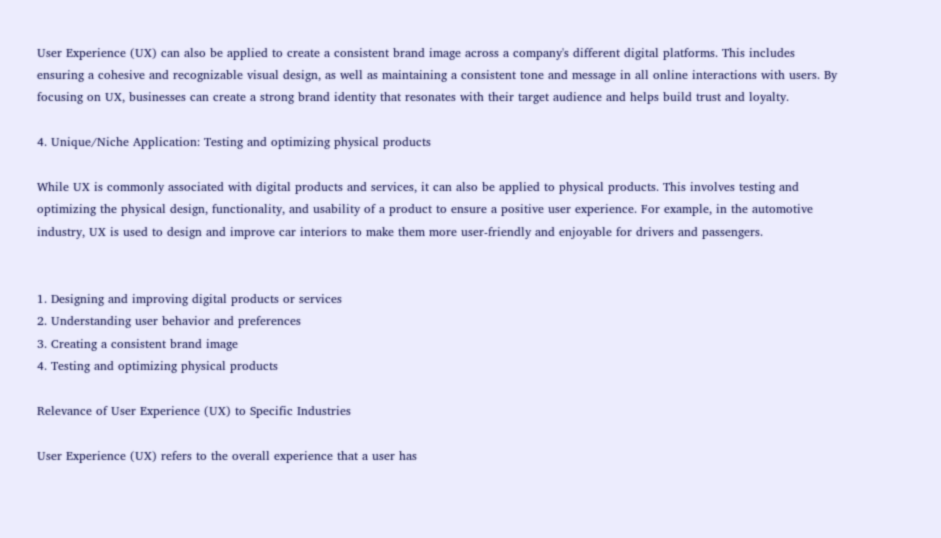User Experience (UX) can also be applied to create a consistent brand image across a company's different digital platforms. This includes ensuring a cohesive and recognizable visual design, as well as maintaining a consistent tone and message in all online interactions with users. By focusing on UX, businesses can create a strong brand identity that resonates with their target audience and helps build trust and loyalty.

4. Unique/Niche Application: Testing and optimizing physical products

While UX is commonly associated with digital products and services, it can also be applied to physical products. This involves testing and optimizing the physical design, functionality, and usability of a product to ensure a positive user experience. For example, in the automotive industry, UX is used to design and improve car interiors to make them more user-friendly and enjoyable for drivers and passengers.


1. Designing and improving digital products or services
2. Understanding user behavior and preferences
3. Creating a consistent brand image
4. Testing and optimizing physical products

Relevance of User Experience (UX) to Specific Industries

User Experience (UX) refers to the overall experience that a user has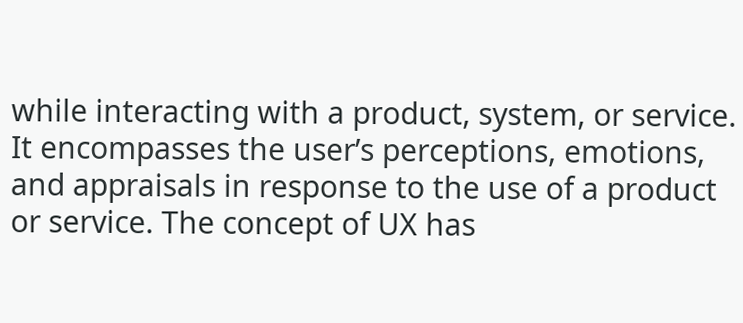while interacting with a product, system, or service. It encompasses the user’s perceptions, emotions, and appraisals in response to the use of a product or service. The concept of UX has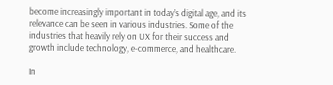become increasingly important in today’s digital age, and its relevance can be seen in various industries. Some of the industries that heavily rely on UX for their success and growth include technology, e-commerce, and healthcare.

In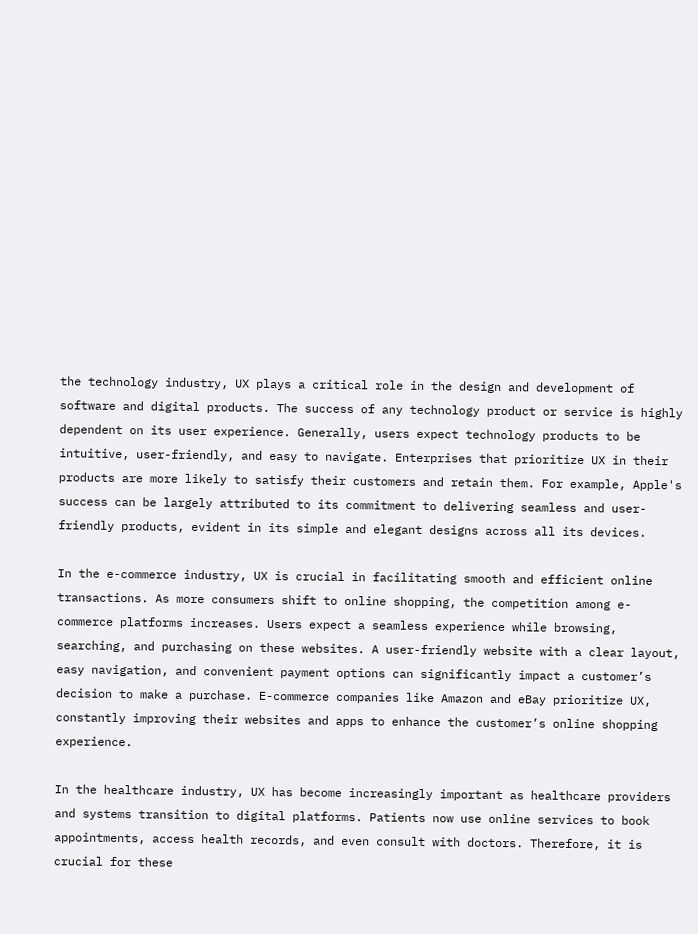the technology industry, UX plays a critical role in the design and development of software and digital products. The success of any technology product or service is highly dependent on its user experience. Generally, users expect technology products to be intuitive, user-friendly, and easy to navigate. Enterprises that prioritize UX in their products are more likely to satisfy their customers and retain them. For example, Apple's success can be largely attributed to its commitment to delivering seamless and user-friendly products, evident in its simple and elegant designs across all its devices.

In the e-commerce industry, UX is crucial in facilitating smooth and efficient online transactions. As more consumers shift to online shopping, the competition among e-commerce platforms increases. Users expect a seamless experience while browsing, searching, and purchasing on these websites. A user-friendly website with a clear layout, easy navigation, and convenient payment options can significantly impact a customer’s decision to make a purchase. E-commerce companies like Amazon and eBay prioritize UX, constantly improving their websites and apps to enhance the customer’s online shopping experience.

In the healthcare industry, UX has become increasingly important as healthcare providers and systems transition to digital platforms. Patients now use online services to book appointments, access health records, and even consult with doctors. Therefore, it is crucial for these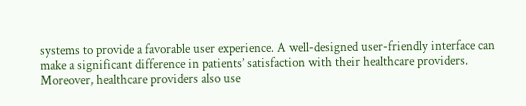systems to provide a favorable user experience. A well-designed user-friendly interface can make a significant difference in patients’ satisfaction with their healthcare providers. Moreover, healthcare providers also use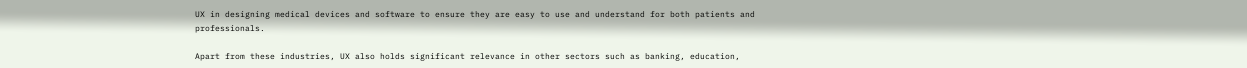UX in designing medical devices and software to ensure they are easy to use and understand for both patients and professionals.

Apart from these industries, UX also holds significant relevance in other sectors such as banking, education,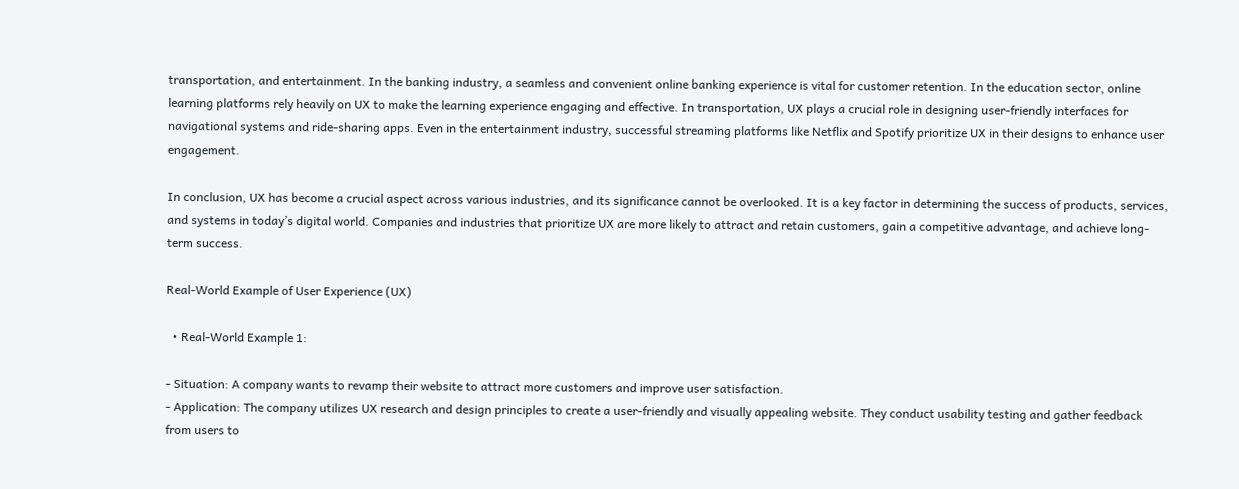transportation, and entertainment. In the banking industry, a seamless and convenient online banking experience is vital for customer retention. In the education sector, online learning platforms rely heavily on UX to make the learning experience engaging and effective. In transportation, UX plays a crucial role in designing user-friendly interfaces for navigational systems and ride-sharing apps. Even in the entertainment industry, successful streaming platforms like Netflix and Spotify prioritize UX in their designs to enhance user engagement.

In conclusion, UX has become a crucial aspect across various industries, and its significance cannot be overlooked. It is a key factor in determining the success of products, services, and systems in today’s digital world. Companies and industries that prioritize UX are more likely to attract and retain customers, gain a competitive advantage, and achieve long-term success.

Real-World Example of User Experience (UX)

  • Real-World Example 1:

- Situation: A company wants to revamp their website to attract more customers and improve user satisfaction.
- Application: The company utilizes UX research and design principles to create a user-friendly and visually appealing website. They conduct usability testing and gather feedback from users to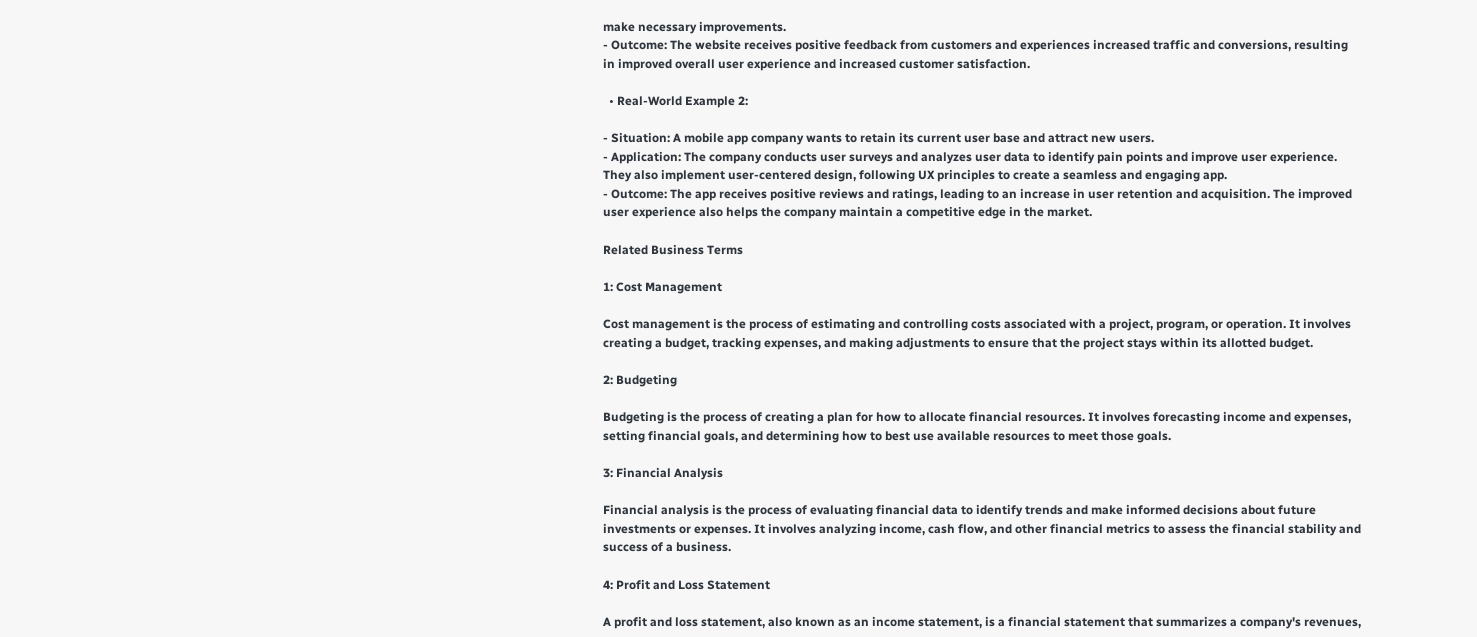make necessary improvements.
- Outcome: The website receives positive feedback from customers and experiences increased traffic and conversions, resulting in improved overall user experience and increased customer satisfaction.

  • Real-World Example 2:

- Situation: A mobile app company wants to retain its current user base and attract new users.
- Application: The company conducts user surveys and analyzes user data to identify pain points and improve user experience. They also implement user-centered design, following UX principles to create a seamless and engaging app.
- Outcome: The app receives positive reviews and ratings, leading to an increase in user retention and acquisition. The improved user experience also helps the company maintain a competitive edge in the market.

Related Business Terms

1: Cost Management

Cost management is the process of estimating and controlling costs associated with a project, program, or operation. It involves creating a budget, tracking expenses, and making adjustments to ensure that the project stays within its allotted budget.

2: Budgeting

Budgeting is the process of creating a plan for how to allocate financial resources. It involves forecasting income and expenses, setting financial goals, and determining how to best use available resources to meet those goals.

3: Financial Analysis

Financial analysis is the process of evaluating financial data to identify trends and make informed decisions about future investments or expenses. It involves analyzing income, cash flow, and other financial metrics to assess the financial stability and success of a business.

4: Profit and Loss Statement

A profit and loss statement, also known as an income statement, is a financial statement that summarizes a company's revenues,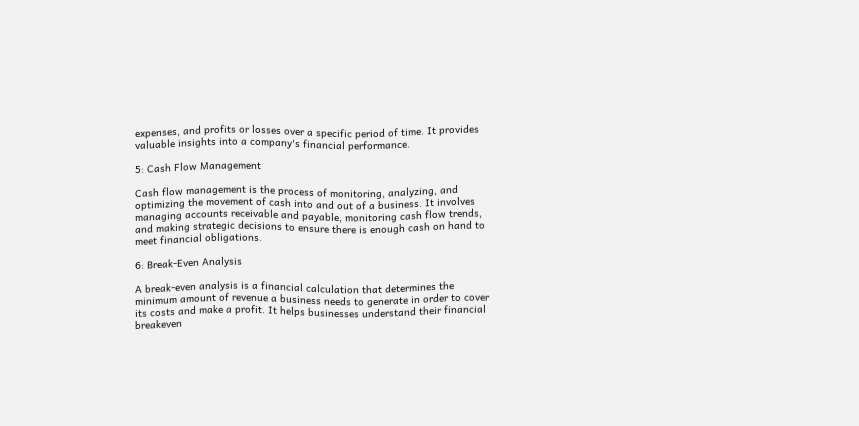expenses, and profits or losses over a specific period of time. It provides valuable insights into a company's financial performance.

5: Cash Flow Management

Cash flow management is the process of monitoring, analyzing, and optimizing the movement of cash into and out of a business. It involves managing accounts receivable and payable, monitoring cash flow trends, and making strategic decisions to ensure there is enough cash on hand to meet financial obligations.

6: Break-Even Analysis

A break-even analysis is a financial calculation that determines the minimum amount of revenue a business needs to generate in order to cover its costs and make a profit. It helps businesses understand their financial breakeven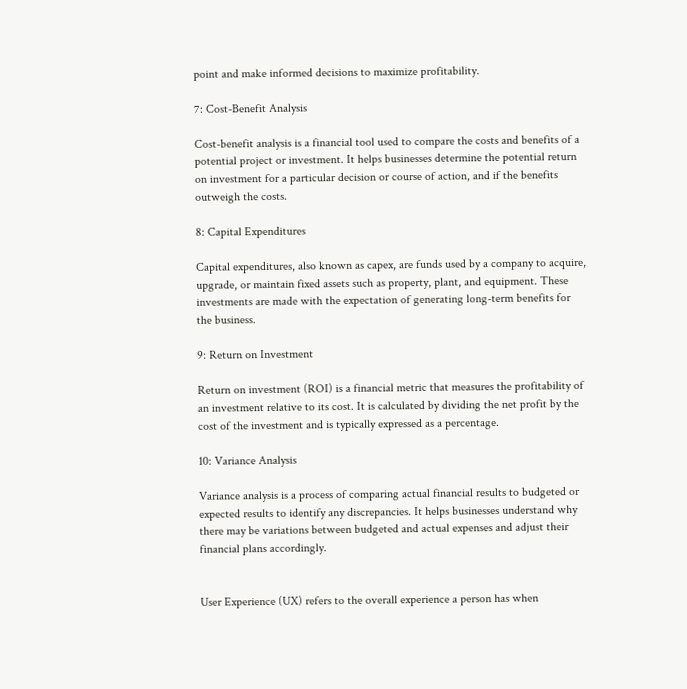point and make informed decisions to maximize profitability.

7: Cost-Benefit Analysis

Cost-benefit analysis is a financial tool used to compare the costs and benefits of a potential project or investment. It helps businesses determine the potential return on investment for a particular decision or course of action, and if the benefits outweigh the costs.

8: Capital Expenditures

Capital expenditures, also known as capex, are funds used by a company to acquire, upgrade, or maintain fixed assets such as property, plant, and equipment. These investments are made with the expectation of generating long-term benefits for the business.

9: Return on Investment

Return on investment (ROI) is a financial metric that measures the profitability of an investment relative to its cost. It is calculated by dividing the net profit by the cost of the investment and is typically expressed as a percentage.

10: Variance Analysis

Variance analysis is a process of comparing actual financial results to budgeted or expected results to identify any discrepancies. It helps businesses understand why there may be variations between budgeted and actual expenses and adjust their financial plans accordingly.


User Experience (UX) refers to the overall experience a person has when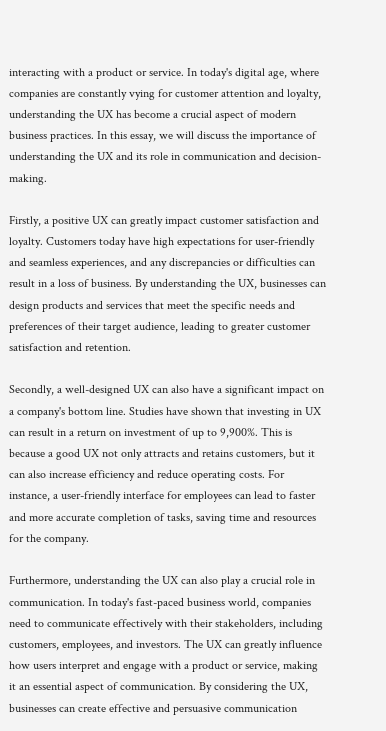interacting with a product or service. In today's digital age, where companies are constantly vying for customer attention and loyalty, understanding the UX has become a crucial aspect of modern business practices. In this essay, we will discuss the importance of understanding the UX and its role in communication and decision-making.

Firstly, a positive UX can greatly impact customer satisfaction and loyalty. Customers today have high expectations for user-friendly and seamless experiences, and any discrepancies or difficulties can result in a loss of business. By understanding the UX, businesses can design products and services that meet the specific needs and preferences of their target audience, leading to greater customer satisfaction and retention.

Secondly, a well-designed UX can also have a significant impact on a company's bottom line. Studies have shown that investing in UX can result in a return on investment of up to 9,900%. This is because a good UX not only attracts and retains customers, but it can also increase efficiency and reduce operating costs. For instance, a user-friendly interface for employees can lead to faster and more accurate completion of tasks, saving time and resources for the company.

Furthermore, understanding the UX can also play a crucial role in communication. In today's fast-paced business world, companies need to communicate effectively with their stakeholders, including customers, employees, and investors. The UX can greatly influence how users interpret and engage with a product or service, making it an essential aspect of communication. By considering the UX, businesses can create effective and persuasive communication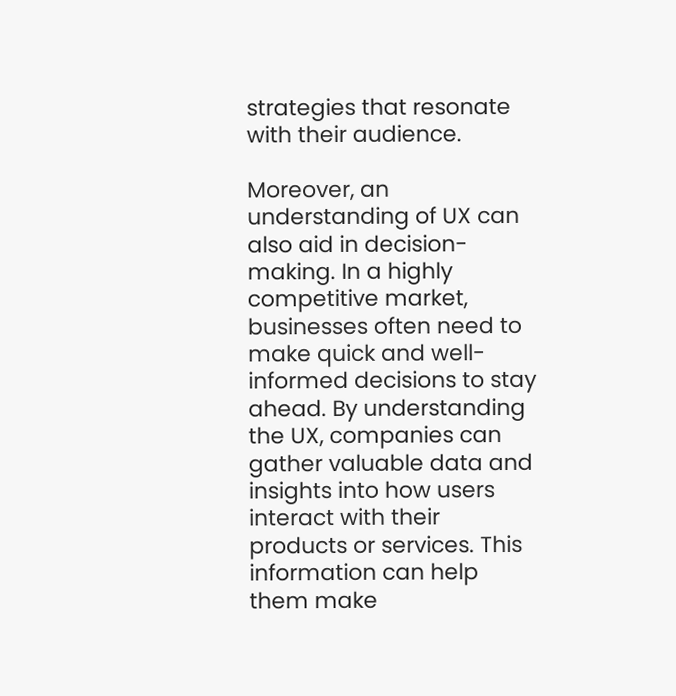strategies that resonate with their audience.

Moreover, an understanding of UX can also aid in decision-making. In a highly competitive market, businesses often need to make quick and well-informed decisions to stay ahead. By understanding the UX, companies can gather valuable data and insights into how users interact with their products or services. This information can help them make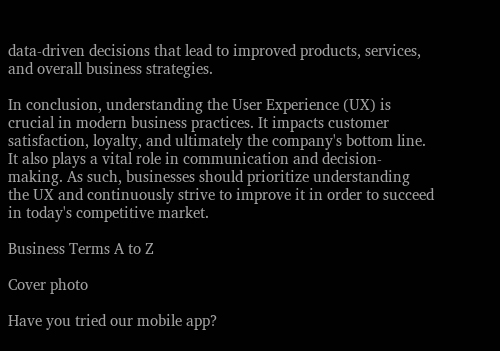data-driven decisions that lead to improved products, services, and overall business strategies.

In conclusion, understanding the User Experience (UX) is crucial in modern business practices. It impacts customer satisfaction, loyalty, and ultimately the company's bottom line. It also plays a vital role in communication and decision-making. As such, businesses should prioritize understanding the UX and continuously strive to improve it in order to succeed in today's competitive market.

Business Terms A to Z

Cover photo

Have you tried our mobile app?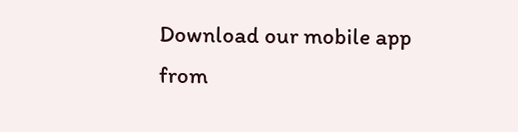Download our mobile app from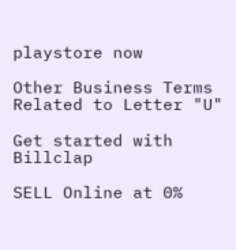playstore now

Other Business Terms Related to Letter "U"

Get started with Billclap

SELL Online at 0%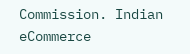Commission. Indian eCommerce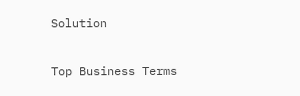Solution

Top Business Terms